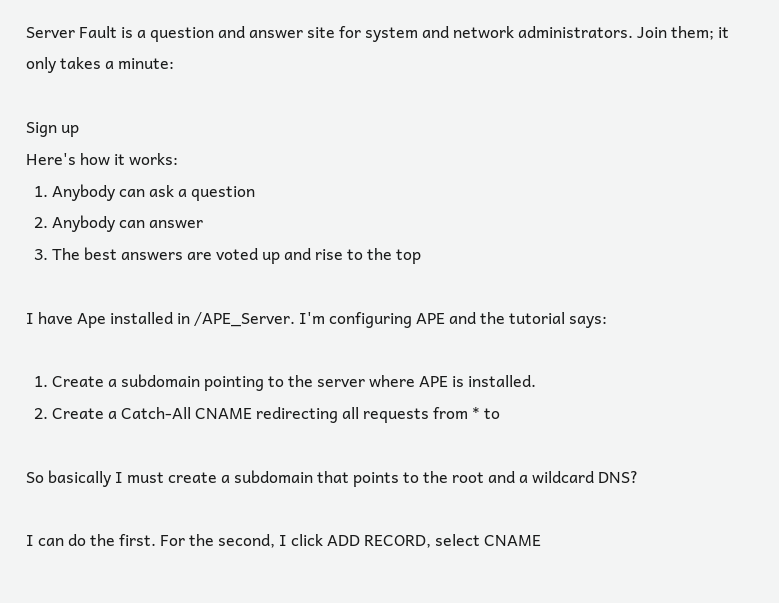Server Fault is a question and answer site for system and network administrators. Join them; it only takes a minute:

Sign up
Here's how it works:
  1. Anybody can ask a question
  2. Anybody can answer
  3. The best answers are voted up and rise to the top

I have Ape installed in /APE_Server. I'm configuring APE and the tutorial says:

  1. Create a subdomain pointing to the server where APE is installed.
  2. Create a Catch-All CNAME redirecting all requests from * to

So basically I must create a subdomain that points to the root and a wildcard DNS?

I can do the first. For the second, I click ADD RECORD, select CNAME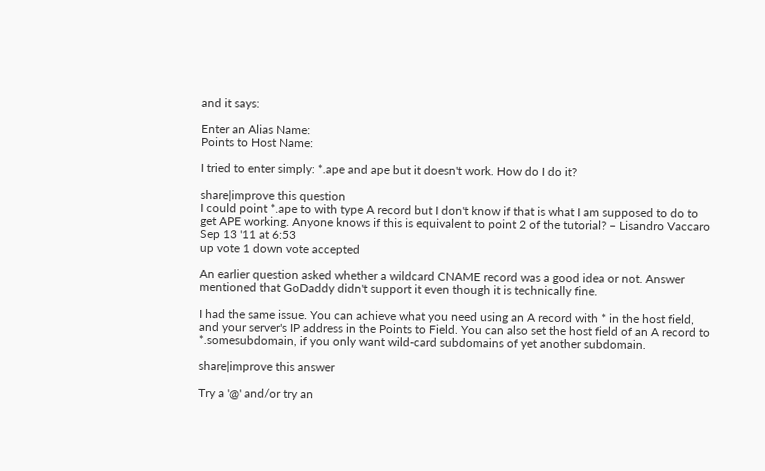and it says:

Enter an Alias Name:
Points to Host Name:

I tried to enter simply: *.ape and ape but it doesn't work. How do I do it?

share|improve this question
I could point *.ape to with type A record but I don't know if that is what I am supposed to do to get APE working. Anyone knows if this is equivalent to point 2 of the tutorial? – Lisandro Vaccaro Sep 13 '11 at 6:53
up vote 1 down vote accepted

An earlier question asked whether a wildcard CNAME record was a good idea or not. Answer mentioned that GoDaddy didn't support it even though it is technically fine.

I had the same issue. You can achieve what you need using an A record with * in the host field, and your server's IP address in the Points to Field. You can also set the host field of an A record to *.somesubdomain, if you only want wild-card subdomains of yet another subdomain.

share|improve this answer

Try a '@' and/or try an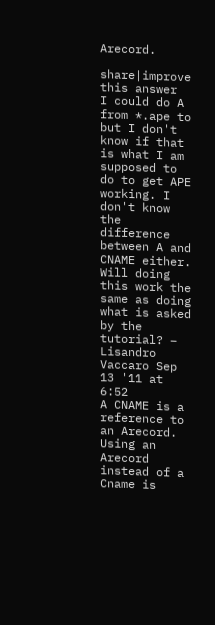Arecord.

share|improve this answer
I could do A from *.ape to but I don't know if that is what I am supposed to do to get APE working. I don't know the difference between A and CNAME either. Will doing this work the same as doing what is asked by the tutorial? – Lisandro Vaccaro Sep 13 '11 at 6:52
A CNAME is a reference to an Arecord. Using an Arecord instead of a Cname is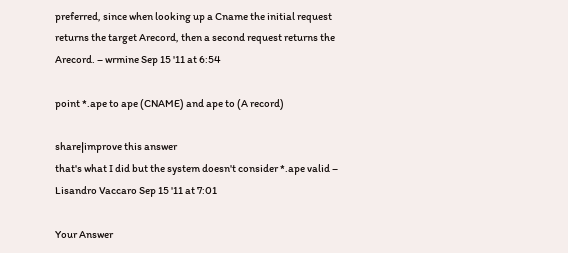preferred, since when looking up a Cname the initial request returns the target Arecord, then a second request returns the Arecord. – wrmine Sep 15 '11 at 6:54

point *.ape to ape (CNAME) and ape to (A record)

share|improve this answer
that's what I did but the system doesn't consider *.ape valid – Lisandro Vaccaro Sep 15 '11 at 7:01

Your Answer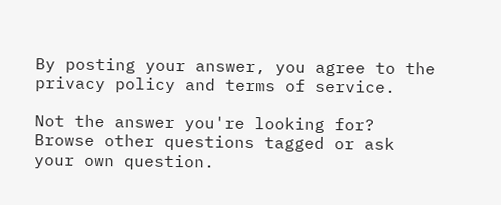By posting your answer, you agree to the privacy policy and terms of service.

Not the answer you're looking for? Browse other questions tagged or ask your own question.